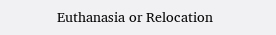Euthanasia or Relocation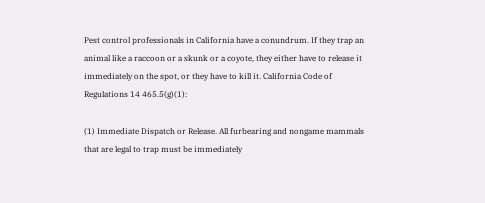Pest control professionals in California have a conundrum. If they trap an animal like a raccoon or a skunk or a coyote, they either have to release it immediately on the spot, or they have to kill it. California Code of Regulations 14 465.5(g)(1):

(1) Immediate Dispatch or Release. All furbearing and nongame mammals that are legal to trap must be immediately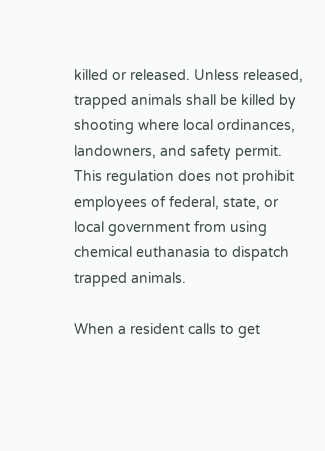killed or released. Unless released, trapped animals shall be killed by shooting where local ordinances, landowners, and safety permit. This regulation does not prohibit employees of federal, state, or local government from using chemical euthanasia to dispatch trapped animals.

When a resident calls to get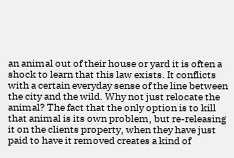an animal out of their house or yard it is often a shock to learn that this law exists. It conflicts with a certain everyday sense of the line between the city and the wild. Why not just relocate the animal? The fact that the only option is to kill that animal is its own problem, but re-releasing it on the clients property, when they have just paid to have it removed creates a kind of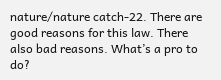nature/nature catch-22. There are good reasons for this law. There also bad reasons. What’s a pro to do?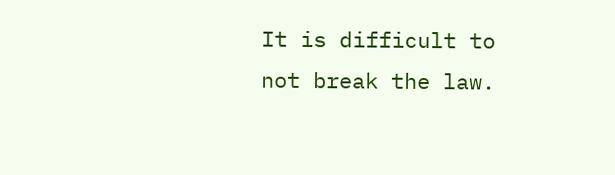It is difficult to not break the law.